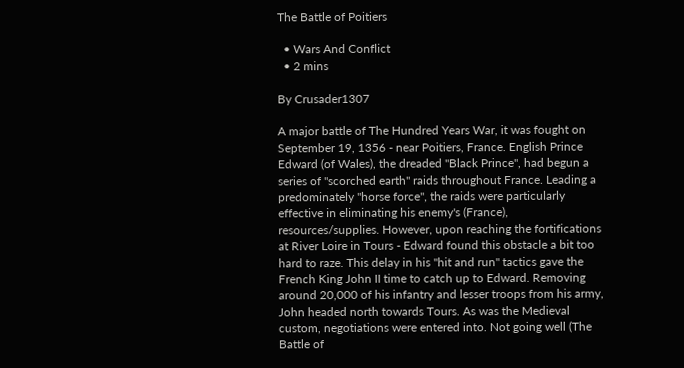The Battle of Poitiers

  • Wars And Conflict
  • 2 mins

By Crusader1307

A major battle of The Hundred Years War, it was fought on September 19, 1356 - near Poitiers, France. English Prince Edward (of Wales), the dreaded "Black Prince", had begun a series of "scorched earth" raids throughout France. Leading a predominately "horse force", the raids were particularly effective in eliminating his enemy's (France), resources/supplies. However, upon reaching the fortifications at River Loire in Tours - Edward found this obstacle a bit too hard to raze. This delay in his "hit and run" tactics gave the French King John II time to catch up to Edward. Removing around 20,000 of his infantry and lesser troops from his army, John headed north towards Tours. As was the Medieval custom, negotiations were entered into. Not going well (The Battle of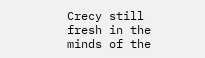Crecy still fresh in the minds of the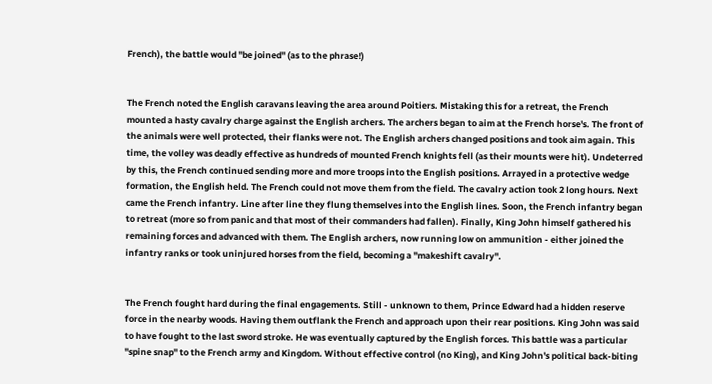French), the battle would "be joined" (as to the phrase!)


The French noted the English caravans leaving the area around Poitiers. Mistaking this for a retreat, the French mounted a hasty cavalry charge against the English archers. The archers began to aim at the French horse's. The front of the animals were well protected, their flanks were not. The English archers changed positions and took aim again. This time, the volley was deadly effective as hundreds of mounted French knights fell (as their mounts were hit). Undeterred by this, the French continued sending more and more troops into the English positions. Arrayed in a protective wedge formation, the English held. The French could not move them from the field. The cavalry action took 2 long hours. Next came the French infantry. Line after line they flung themselves into the English lines. Soon, the French infantry began to retreat (more so from panic and that most of their commanders had fallen). Finally, King John himself gathered his remaining forces and advanced with them. The English archers, now running low on ammunition - either joined the infantry ranks or took uninjured horses from the field, becoming a "makeshift cavalry".


The French fought hard during the final engagements. Still - unknown to them, Prince Edward had a hidden reserve force in the nearby woods. Having them outflank the French and approach upon their rear positions. King John was said to have fought to the last sword stroke. He was eventually captured by the English forces. This battle was a particular "spine snap" to the French army and Kingdom. Without effective control (no King), and King John's political back-biting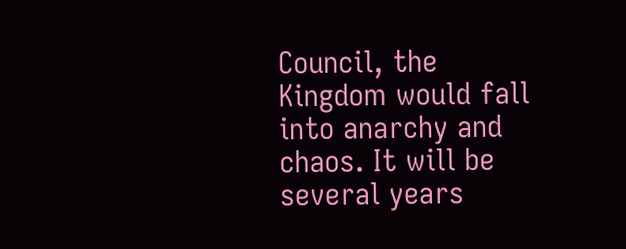Council, the Kingdom would fall into anarchy and chaos. It will be several years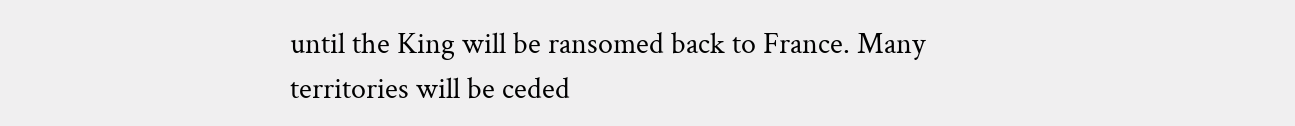until the King will be ransomed back to France. Many territories will be ceded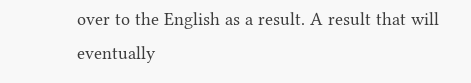over to the English as a result. A result that will eventually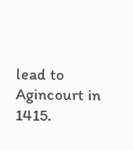lead to Agincourt in 1415.